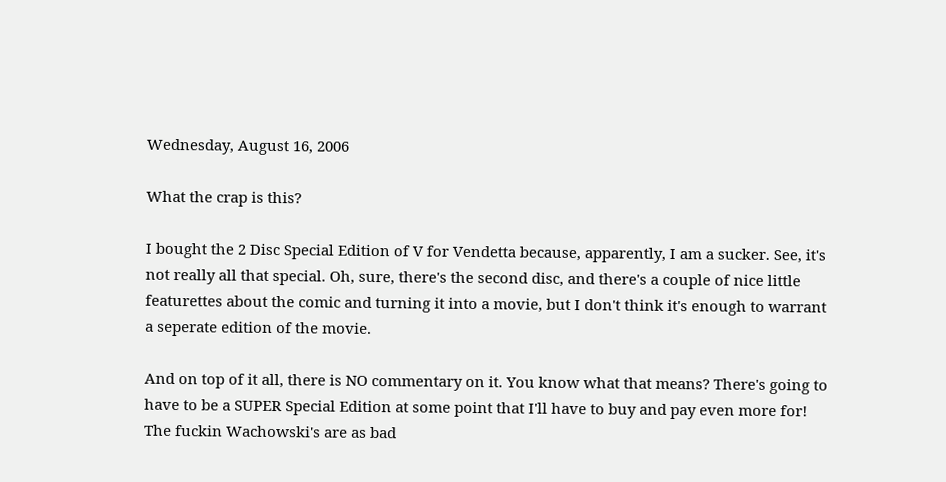Wednesday, August 16, 2006

What the crap is this?

I bought the 2 Disc Special Edition of V for Vendetta because, apparently, I am a sucker. See, it's not really all that special. Oh, sure, there's the second disc, and there's a couple of nice little featurettes about the comic and turning it into a movie, but I don't think it's enough to warrant a seperate edition of the movie.

And on top of it all, there is NO commentary on it. You know what that means? There's going to have to be a SUPER Special Edition at some point that I'll have to buy and pay even more for! The fuckin Wachowski's are as bad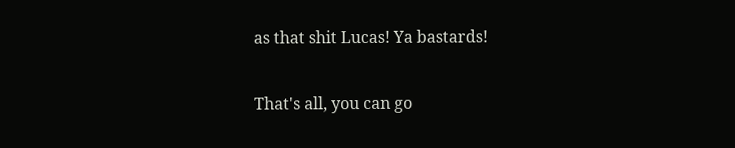as that shit Lucas! Ya bastards!

That's all, you can go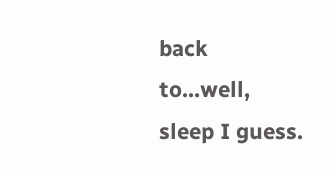back to...well, sleep I guess.